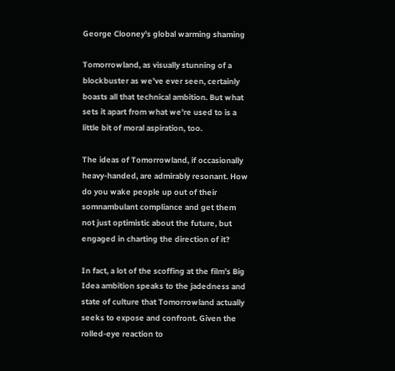George Clooney's global warming shaming

Tomorrowland, as visually stunning of a blockbuster as we’ve ever seen, certainly boasts all that technical ambition. But what sets it apart from what we’re used to is a little bit of moral aspiration, too.

The ideas of Tomorrowland, if occasionally heavy-handed, are admirably resonant. How do you wake people up out of their somnambulant compliance and get them not just optimistic about the future, but engaged in charting the direction of it?

In fact, a lot of the scoffing at the film’s Big Idea ambition speaks to the jadedness and state of culture that Tomorrowland actually seeks to expose and confront. Given the rolled-eye reaction to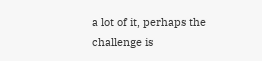a lot of it, perhaps the challenge is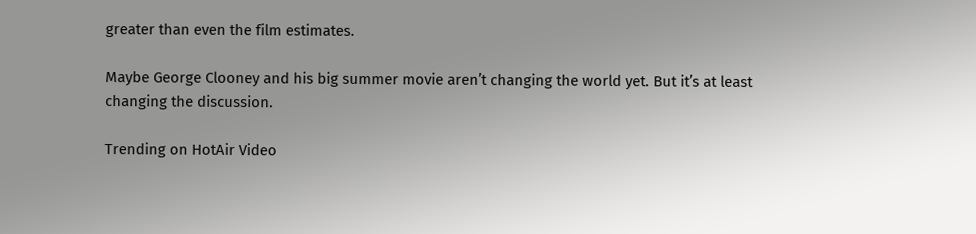greater than even the film estimates.

Maybe George Clooney and his big summer movie aren’t changing the world yet. But it’s at least changing the discussion.

Trending on HotAir Video